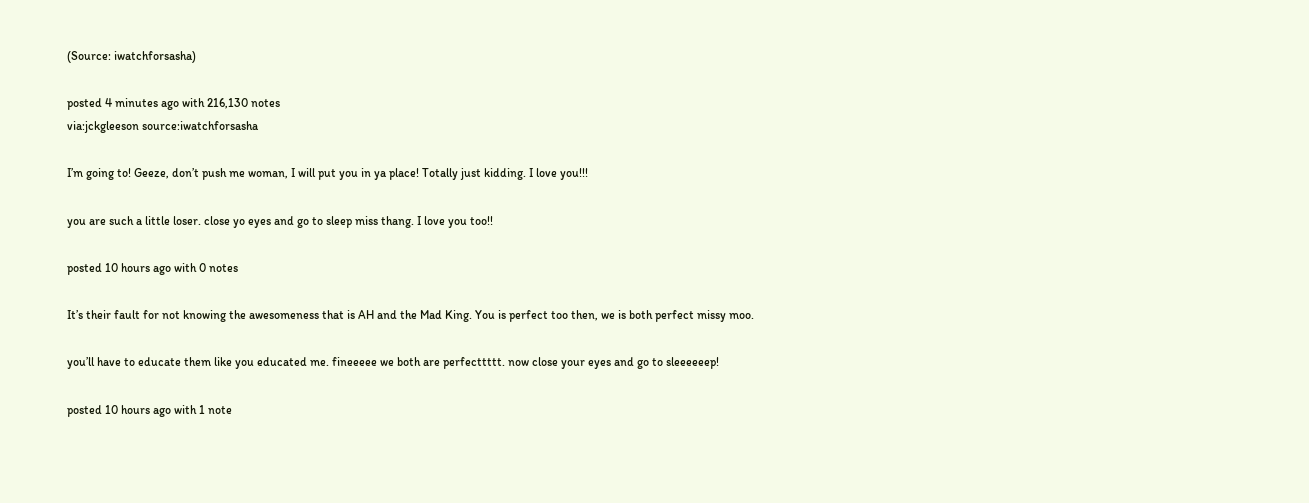(Source: iwatchforsasha)

posted 4 minutes ago with 216,130 notes
via:jckgleeson source:iwatchforsasha

I’m going to! Geeze, don’t push me woman, I will put you in ya place! Totally just kidding. I love you!!!

you are such a little loser. close yo eyes and go to sleep miss thang. I love you too!!

posted 10 hours ago with 0 notes

It’s their fault for not knowing the awesomeness that is AH and the Mad King. You is perfect too then, we is both perfect missy moo.

you’ll have to educate them like you educated me. fineeeee we both are perfecttttt. now close your eyes and go to sleeeeeep!

posted 10 hours ago with 1 note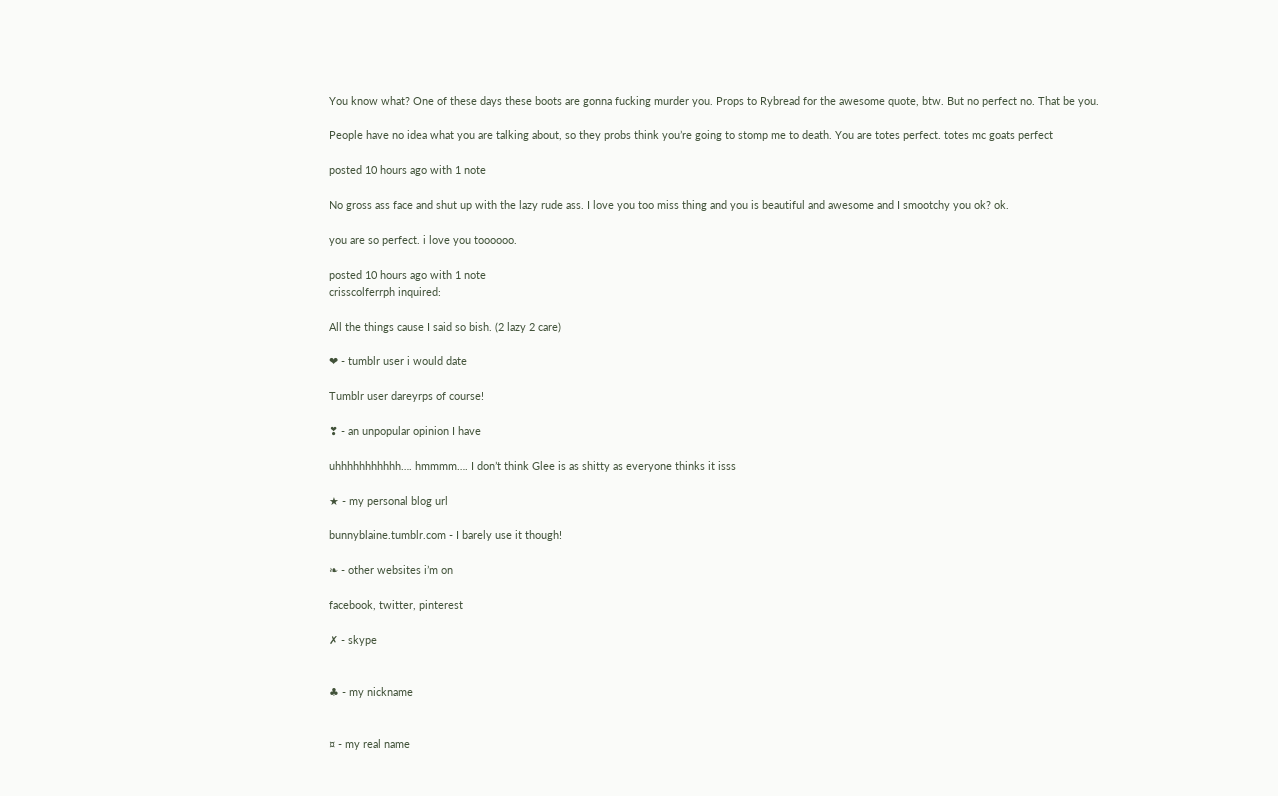You know what? One of these days these boots are gonna fucking murder you. Props to Rybread for the awesome quote, btw. But no perfect no. That be you.

People have no idea what you are talking about, so they probs think you’re going to stomp me to death. You are totes perfect. totes mc goats perfect

posted 10 hours ago with 1 note

No gross ass face and shut up with the lazy rude ass. I love you too miss thing and you is beautiful and awesome and I smootchy you ok? ok.

you are so perfect. i love you toooooo.

posted 10 hours ago with 1 note
crisscolferrph inquired:

All the things cause I said so bish. (2 lazy 2 care)

❤ - tumblr user i would date

Tumblr user dareyrps of course!

❣ - an unpopular opinion I have

uhhhhhhhhhhh…. hmmmm…. I don’t think Glee is as shitty as everyone thinks it isss

★ - my personal blog url

bunnyblaine.tumblr.com - I barely use it though!

❧ - other websites i’m on

facebook, twitter, pinterest

✗ - skype


♣ - my nickname


¤ - my real name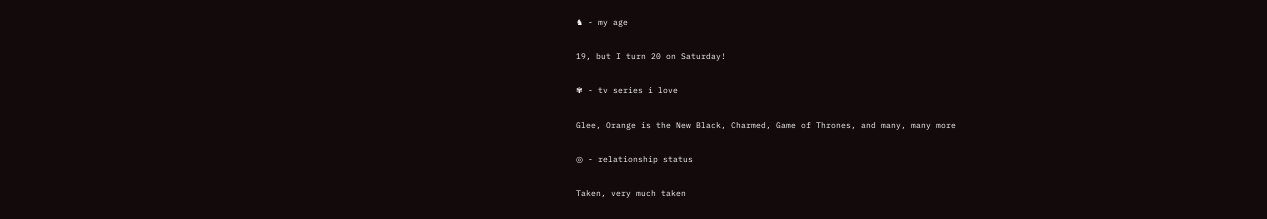♞ - my age

19, but I turn 20 on Saturday!

✾ - tv series i love

Glee, Orange is the New Black, Charmed, Game of Thrones, and many, many more

◎ - relationship status

Taken, very much taken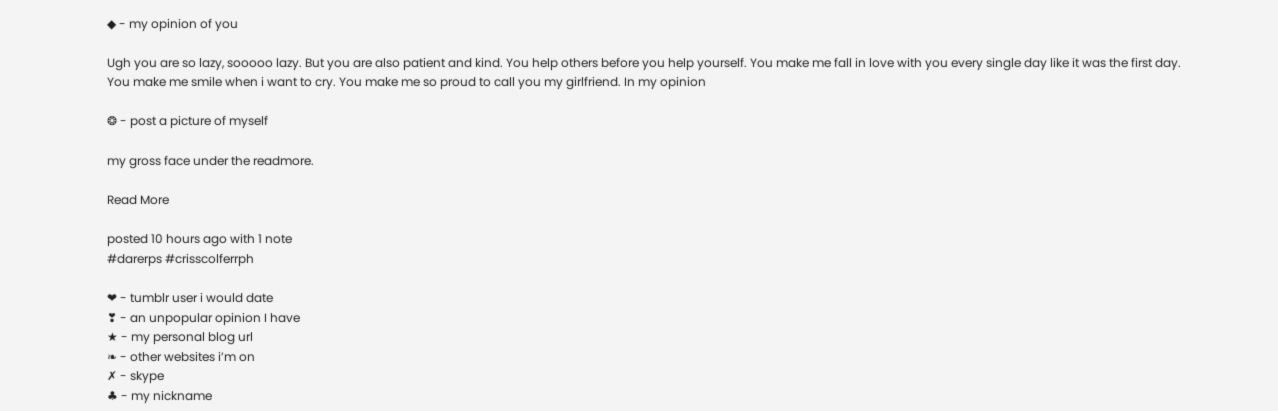◆ - my opinion of you

Ugh you are so lazy, sooooo lazy. But you are also patient and kind. You help others before you help yourself. You make me fall in love with you every single day like it was the first day. You make me smile when i want to cry. You make me so proud to call you my girlfriend. In my opinion

❂ - post a picture of myself

my gross face under the readmore.

Read More

posted 10 hours ago with 1 note
#darerps #crisscolferrph

❤ - tumblr user i would date
❣ - an unpopular opinion I have
★ - my personal blog url
❧ - other websites i’m on
✗ - skype
♣ - my nickname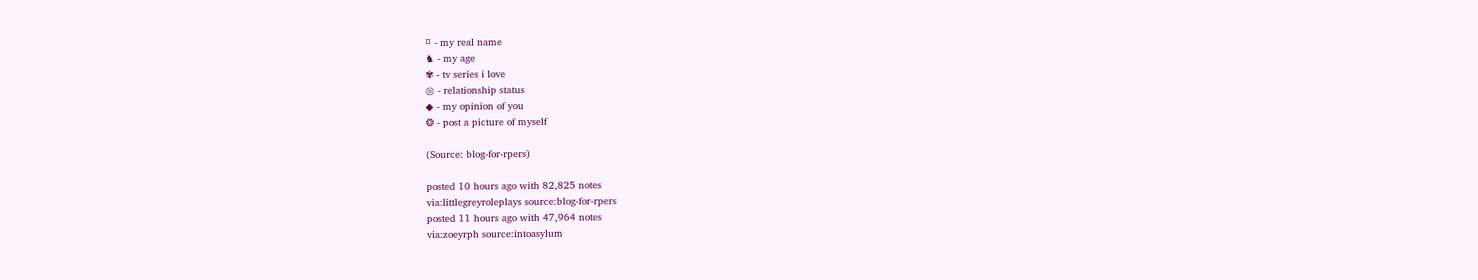¤ - my real name
♞ - my age
✾ - tv series i love
◎ - relationship status
◆ - my opinion of you
❂ - post a picture of myself

(Source: blog-for-rpers)

posted 10 hours ago with 82,825 notes
via:littlegreyroleplays source:blog-for-rpers
posted 11 hours ago with 47,964 notes
via:zoeyrph source:intoasylum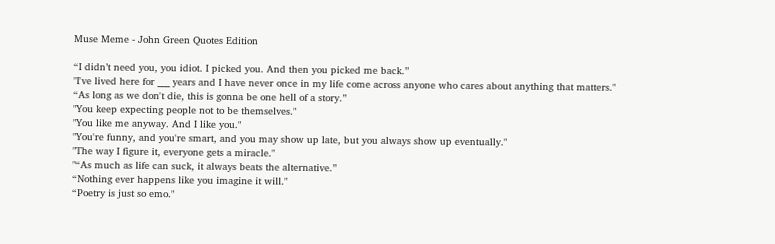Muse Meme - John Green Quotes Edition

“I didn’t need you, you idiot. I picked you. And then you picked me back.”
"I've lived here for ___ years and I have never once in my life come across anyone who cares about anything that matters."
“As long as we don't die, this is gonna be one hell of a story.”
"You keep expecting people not to be themselves."
"You like me anyway. And I like you."
"You're funny, and you're smart, and you may show up late, but you always show up eventually."
"The way I figure it, everyone gets a miracle."
"“As much as life can suck, it always beats the alternative.”
“Nothing ever happens like you imagine it will."
“Poetry is just so emo."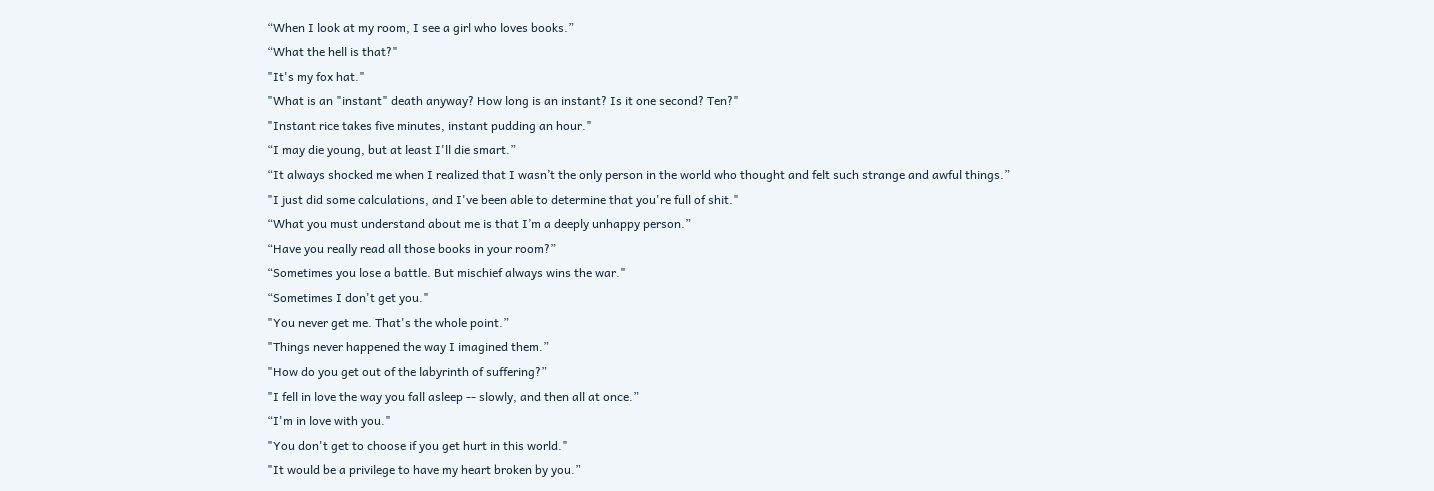“When I look at my room, I see a girl who loves books.”
“What the hell is that?"
"It's my fox hat."
"What is an "instant" death anyway? How long is an instant? Is it one second? Ten?"
"Instant rice takes five minutes, instant pudding an hour."
“I may die young, but at least I'll die smart.”
“It always shocked me when I realized that I wasn’t the only person in the world who thought and felt such strange and awful things.”
"I just did some calculations, and I've been able to determine that you're full of shit."
“What you must understand about me is that I’m a deeply unhappy person.”
“Have you really read all those books in your room?”
“Sometimes you lose a battle. But mischief always wins the war."
“Sometimes I don't get you."
"You never get me. That's the whole point.”
"Things never happened the way I imagined them.”
"How do you get out of the labyrinth of suffering?”
"I fell in love the way you fall asleep -- slowly, and then all at once.”
“I'm in love with you."
"You don't get to choose if you get hurt in this world."
"It would be a privilege to have my heart broken by you.”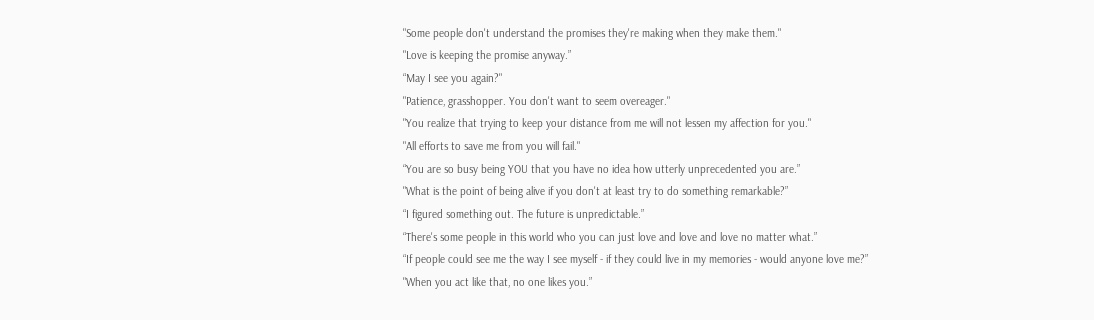"Some people don't understand the promises they're making when they make them."
"Love is keeping the promise anyway.”
“May I see you again?"
"Patience, grasshopper. You don't want to seem overeager."
"You realize that trying to keep your distance from me will not lessen my affection for you."
"All efforts to save me from you will fail."
“You are so busy being YOU that you have no idea how utterly unprecedented you are.”
"What is the point of being alive if you don't at least try to do something remarkable?”
“I figured something out. The future is unpredictable.”
“There's some people in this world who you can just love and love and love no matter what.”
“If people could see me the way I see myself - if they could live in my memories - would anyone love me?”
"When you act like that, no one likes you.”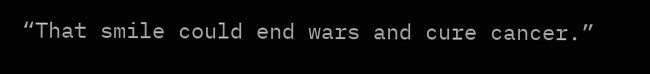“That smile could end wars and cure cancer.”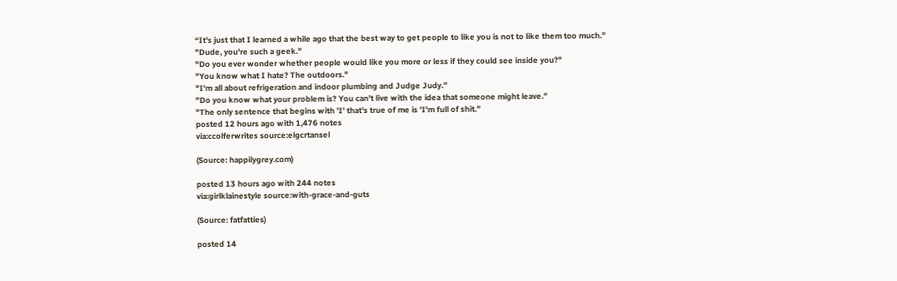“It's just that I learned a while ago that the best way to get people to like you is not to like them too much.”
"Dude, you're such a geek."
"Do you ever wonder whether people would like you more or less if they could see inside you?"
"You know what I hate? The outdoors."
"I'm all about refrigeration and indoor plumbing and Judge Judy.”
"Do you know what your problem is? You can't live with the idea that someone might leave.”
"The only sentence that begins with 'I' that's true of me is 'I'm full of shit.”
posted 12 hours ago with 1,476 notes
via:ccolferwrites source:elgcrtansel

(Source: happilygrey.com)

posted 13 hours ago with 244 notes
via:girlklainestyle source:with-grace-and-guts

(Source: fatfatties)

posted 14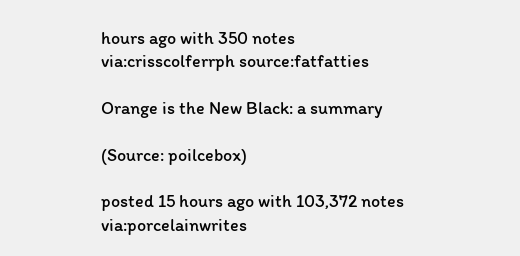hours ago with 350 notes
via:crisscolferrph source:fatfatties

Orange is the New Black: a summary

(Source: poilcebox)

posted 15 hours ago with 103,372 notes
via:porcelainwrites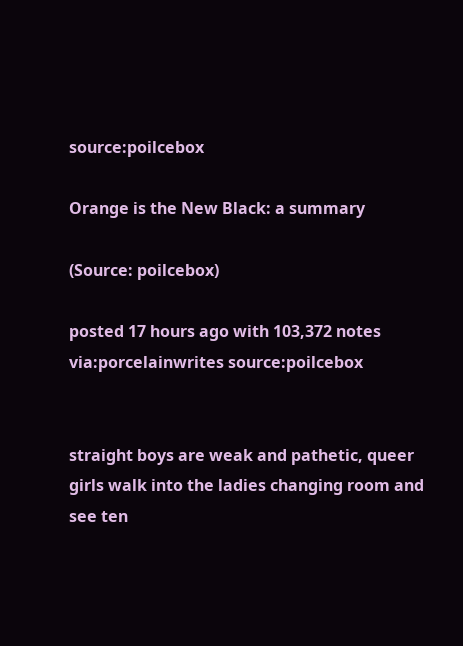source:poilcebox

Orange is the New Black: a summary

(Source: poilcebox)

posted 17 hours ago with 103,372 notes
via:porcelainwrites source:poilcebox


straight boys are weak and pathetic, queer girls walk into the ladies changing room and see ten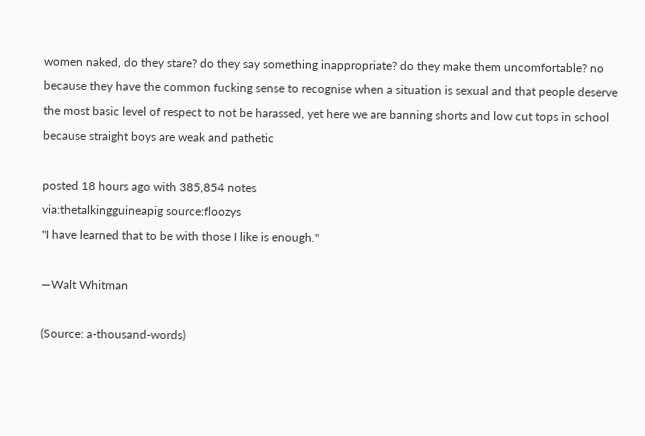women naked, do they stare? do they say something inappropriate? do they make them uncomfortable? no because they have the common fucking sense to recognise when a situation is sexual and that people deserve the most basic level of respect to not be harassed, yet here we are banning shorts and low cut tops in school because straight boys are weak and pathetic

posted 18 hours ago with 385,854 notes
via:thetalkingguineapig source:floozys
"I have learned that to be with those I like is enough."

—Walt Whitman

(Source: a-thousand-words)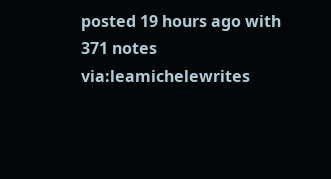posted 19 hours ago with 371 notes
via:leamichelewrites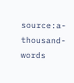source:a-thousand-words